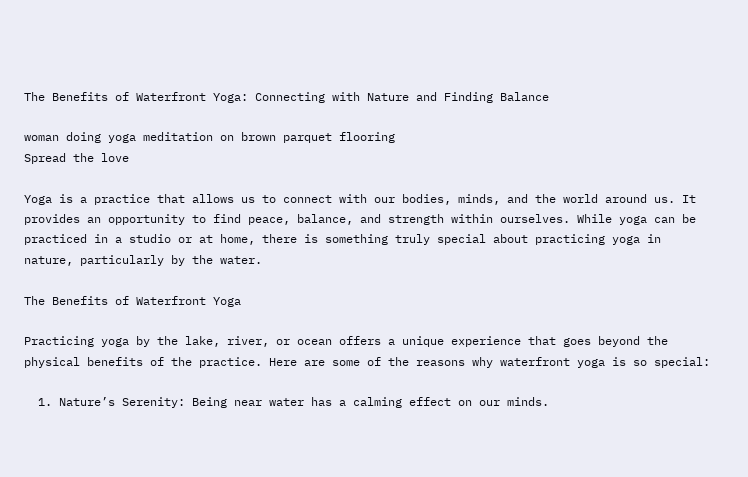The Benefits of Waterfront Yoga: Connecting with Nature and Finding Balance

woman doing yoga meditation on brown parquet flooring
Spread the love

Yoga is a practice that allows us to connect with our bodies, minds, and the world around us. It provides an opportunity to find peace, balance, and strength within ourselves. While yoga can be practiced in a studio or at home, there is something truly special about practicing yoga in nature, particularly by the water.

The Benefits of Waterfront Yoga

Practicing yoga by the lake, river, or ocean offers a unique experience that goes beyond the physical benefits of the practice. Here are some of the reasons why waterfront yoga is so special:

  1. Nature’s Serenity: Being near water has a calming effect on our minds.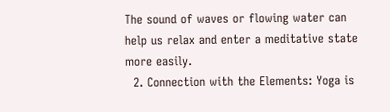The sound of waves or flowing water can help us relax and enter a meditative state more easily.
  2. Connection with the Elements: Yoga is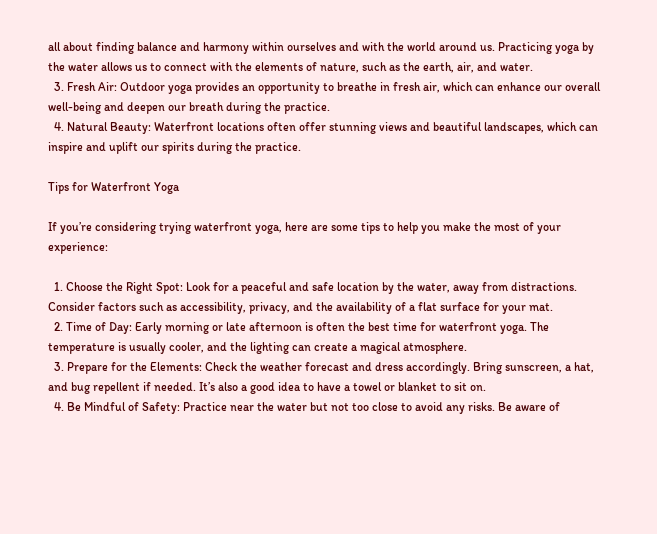all about finding balance and harmony within ourselves and with the world around us. Practicing yoga by the water allows us to connect with the elements of nature, such as the earth, air, and water.
  3. Fresh Air: Outdoor yoga provides an opportunity to breathe in fresh air, which can enhance our overall well-being and deepen our breath during the practice.
  4. Natural Beauty: Waterfront locations often offer stunning views and beautiful landscapes, which can inspire and uplift our spirits during the practice.

Tips for Waterfront Yoga

If you’re considering trying waterfront yoga, here are some tips to help you make the most of your experience:

  1. Choose the Right Spot: Look for a peaceful and safe location by the water, away from distractions. Consider factors such as accessibility, privacy, and the availability of a flat surface for your mat.
  2. Time of Day: Early morning or late afternoon is often the best time for waterfront yoga. The temperature is usually cooler, and the lighting can create a magical atmosphere.
  3. Prepare for the Elements: Check the weather forecast and dress accordingly. Bring sunscreen, a hat, and bug repellent if needed. It’s also a good idea to have a towel or blanket to sit on.
  4. Be Mindful of Safety: Practice near the water but not too close to avoid any risks. Be aware of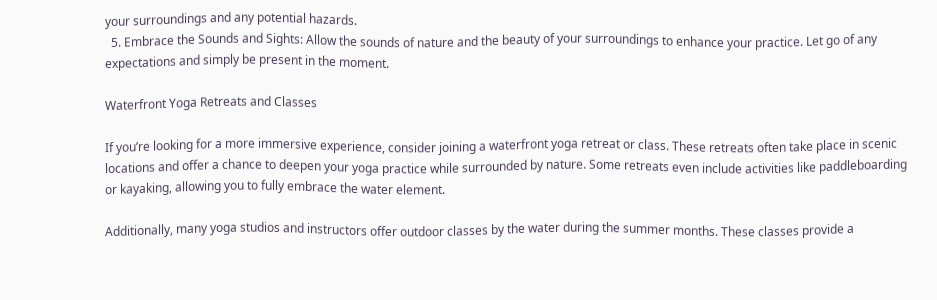your surroundings and any potential hazards.
  5. Embrace the Sounds and Sights: Allow the sounds of nature and the beauty of your surroundings to enhance your practice. Let go of any expectations and simply be present in the moment.

Waterfront Yoga Retreats and Classes

If you’re looking for a more immersive experience, consider joining a waterfront yoga retreat or class. These retreats often take place in scenic locations and offer a chance to deepen your yoga practice while surrounded by nature. Some retreats even include activities like paddleboarding or kayaking, allowing you to fully embrace the water element.

Additionally, many yoga studios and instructors offer outdoor classes by the water during the summer months. These classes provide a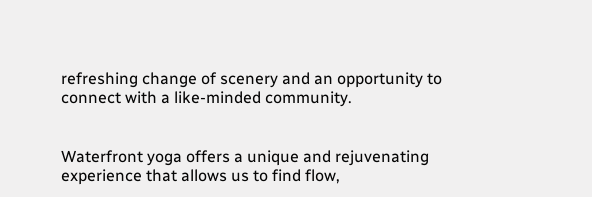refreshing change of scenery and an opportunity to connect with a like-minded community.


Waterfront yoga offers a unique and rejuvenating experience that allows us to find flow,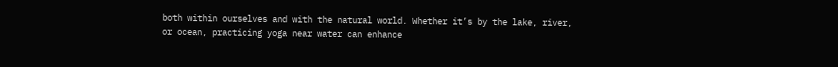both within ourselves and with the natural world. Whether it’s by the lake, river, or ocean, practicing yoga near water can enhance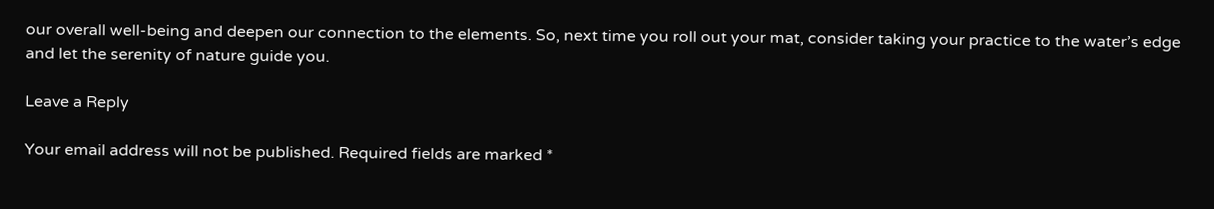our overall well-being and deepen our connection to the elements. So, next time you roll out your mat, consider taking your practice to the water’s edge and let the serenity of nature guide you.

Leave a Reply

Your email address will not be published. Required fields are marked *